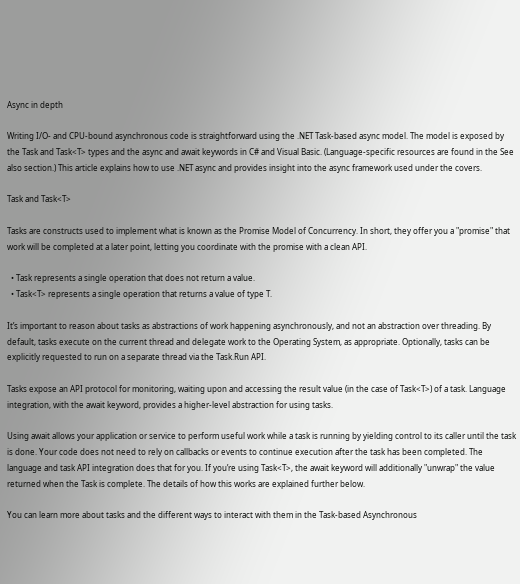Async in depth

Writing I/O- and CPU-bound asynchronous code is straightforward using the .NET Task-based async model. The model is exposed by the Task and Task<T> types and the async and await keywords in C# and Visual Basic. (Language-specific resources are found in the See also section.) This article explains how to use .NET async and provides insight into the async framework used under the covers.

Task and Task<T>

Tasks are constructs used to implement what is known as the Promise Model of Concurrency. In short, they offer you a "promise" that work will be completed at a later point, letting you coordinate with the promise with a clean API.

  • Task represents a single operation that does not return a value.
  • Task<T> represents a single operation that returns a value of type T.

It’s important to reason about tasks as abstractions of work happening asynchronously, and not an abstraction over threading. By default, tasks execute on the current thread and delegate work to the Operating System, as appropriate. Optionally, tasks can be explicitly requested to run on a separate thread via the Task.Run API.

Tasks expose an API protocol for monitoring, waiting upon and accessing the result value (in the case of Task<T>) of a task. Language integration, with the await keyword, provides a higher-level abstraction for using tasks.

Using await allows your application or service to perform useful work while a task is running by yielding control to its caller until the task is done. Your code does not need to rely on callbacks or events to continue execution after the task has been completed. The language and task API integration does that for you. If you’re using Task<T>, the await keyword will additionally "unwrap" the value returned when the Task is complete. The details of how this works are explained further below.

You can learn more about tasks and the different ways to interact with them in the Task-based Asynchronous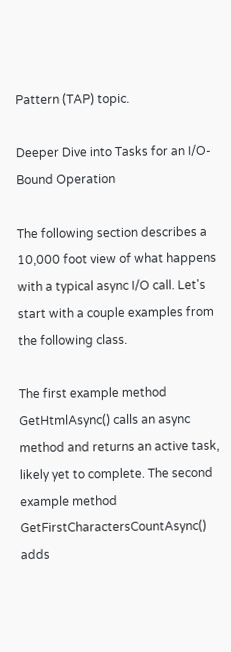Pattern (TAP) topic.

Deeper Dive into Tasks for an I/O-Bound Operation

The following section describes a 10,000 foot view of what happens with a typical async I/O call. Let's start with a couple examples from the following class.

The first example method GetHtmlAsync() calls an async method and returns an active task, likely yet to complete. The second example method GetFirstCharactersCountAsync() adds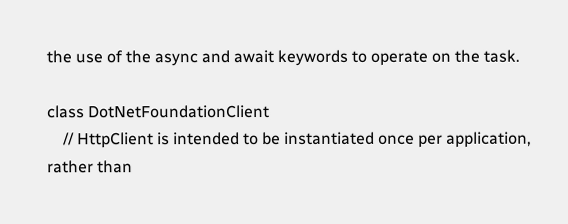the use of the async and await keywords to operate on the task.

class DotNetFoundationClient
    // HttpClient is intended to be instantiated once per application, rather than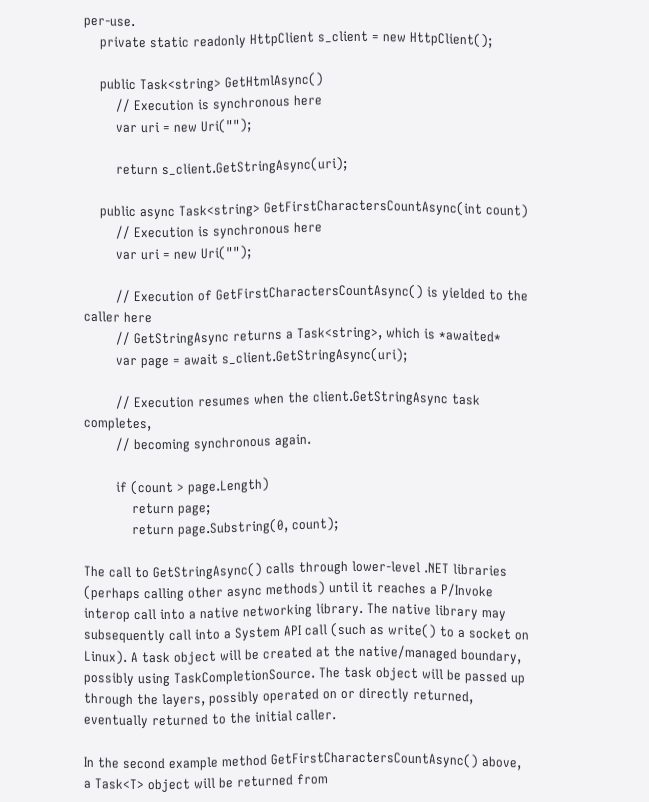per-use.
    private static readonly HttpClient s_client = new HttpClient();

    public Task<string> GetHtmlAsync()
        // Execution is synchronous here
        var uri = new Uri("");

        return s_client.GetStringAsync(uri);

    public async Task<string> GetFirstCharactersCountAsync(int count)
        // Execution is synchronous here
        var uri = new Uri("");

        // Execution of GetFirstCharactersCountAsync() is yielded to the caller here
        // GetStringAsync returns a Task<string>, which is *awaited*
        var page = await s_client.GetStringAsync(uri);

        // Execution resumes when the client.GetStringAsync task completes,
        // becoming synchronous again.

        if (count > page.Length)
            return page;
            return page.Substring(0, count);

The call to GetStringAsync() calls through lower-level .NET libraries (perhaps calling other async methods) until it reaches a P/Invoke interop call into a native networking library. The native library may subsequently call into a System API call (such as write() to a socket on Linux). A task object will be created at the native/managed boundary, possibly using TaskCompletionSource. The task object will be passed up through the layers, possibly operated on or directly returned, eventually returned to the initial caller.

In the second example method GetFirstCharactersCountAsync() above, a Task<T> object will be returned from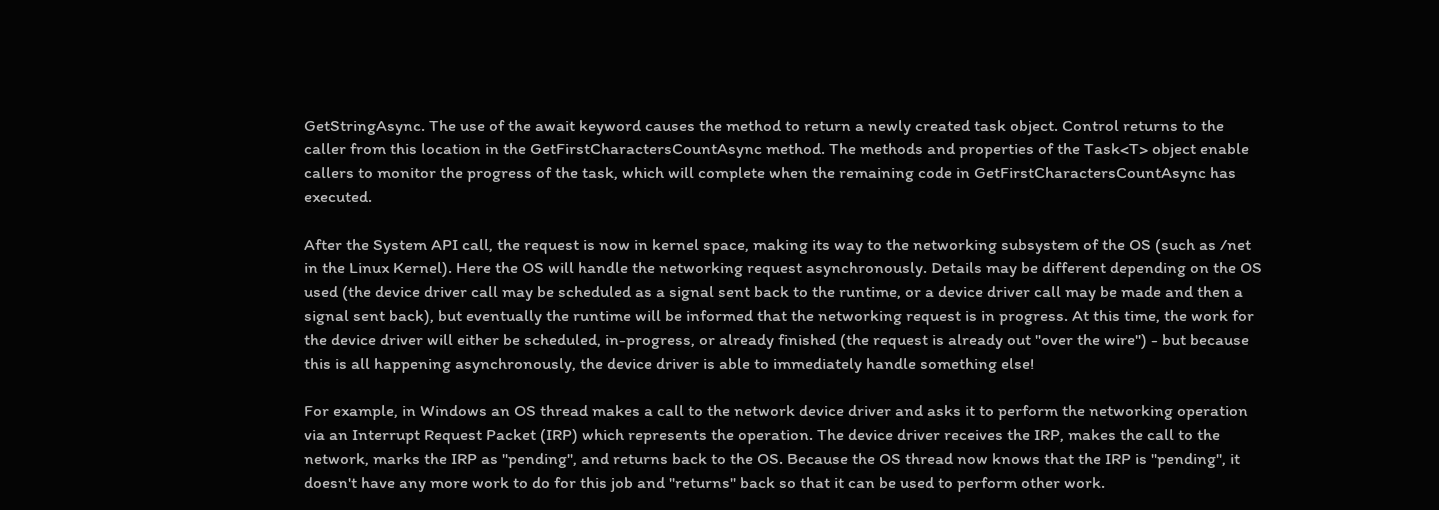GetStringAsync. The use of the await keyword causes the method to return a newly created task object. Control returns to the caller from this location in the GetFirstCharactersCountAsync method. The methods and properties of the Task<T> object enable callers to monitor the progress of the task, which will complete when the remaining code in GetFirstCharactersCountAsync has executed.

After the System API call, the request is now in kernel space, making its way to the networking subsystem of the OS (such as /net in the Linux Kernel). Here the OS will handle the networking request asynchronously. Details may be different depending on the OS used (the device driver call may be scheduled as a signal sent back to the runtime, or a device driver call may be made and then a signal sent back), but eventually the runtime will be informed that the networking request is in progress. At this time, the work for the device driver will either be scheduled, in-progress, or already finished (the request is already out "over the wire") - but because this is all happening asynchronously, the device driver is able to immediately handle something else!

For example, in Windows an OS thread makes a call to the network device driver and asks it to perform the networking operation via an Interrupt Request Packet (IRP) which represents the operation. The device driver receives the IRP, makes the call to the network, marks the IRP as "pending", and returns back to the OS. Because the OS thread now knows that the IRP is "pending", it doesn't have any more work to do for this job and "returns" back so that it can be used to perform other work.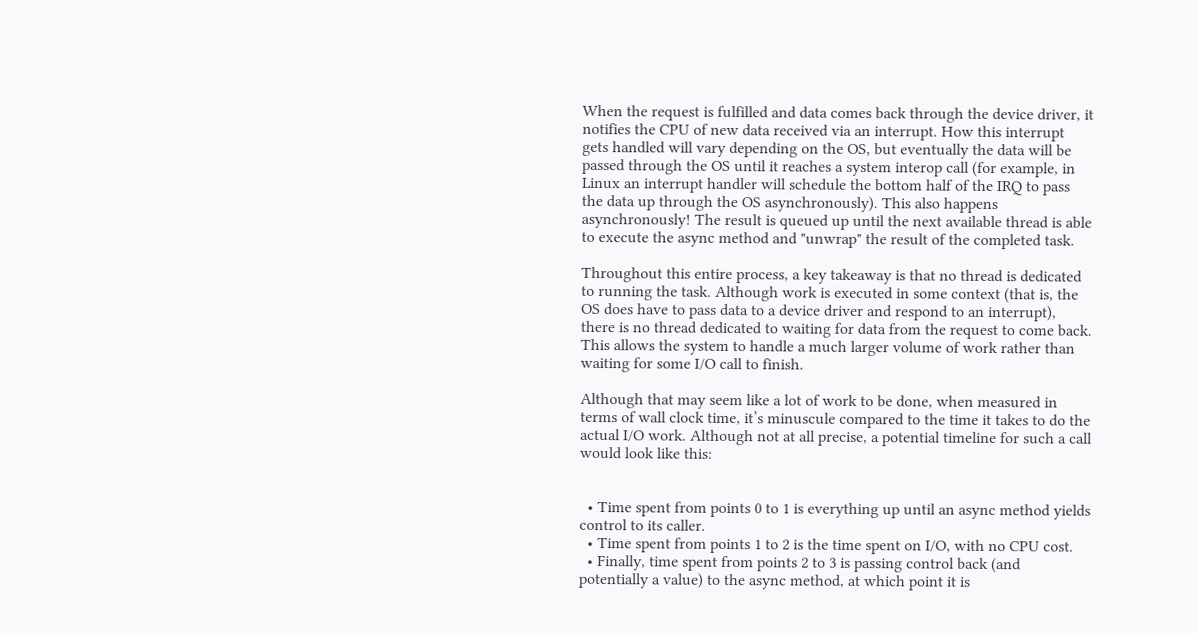When the request is fulfilled and data comes back through the device driver, it notifies the CPU of new data received via an interrupt. How this interrupt gets handled will vary depending on the OS, but eventually the data will be passed through the OS until it reaches a system interop call (for example, in Linux an interrupt handler will schedule the bottom half of the IRQ to pass the data up through the OS asynchronously). This also happens asynchronously! The result is queued up until the next available thread is able to execute the async method and "unwrap" the result of the completed task.

Throughout this entire process, a key takeaway is that no thread is dedicated to running the task. Although work is executed in some context (that is, the OS does have to pass data to a device driver and respond to an interrupt), there is no thread dedicated to waiting for data from the request to come back. This allows the system to handle a much larger volume of work rather than waiting for some I/O call to finish.

Although that may seem like a lot of work to be done, when measured in terms of wall clock time, it’s minuscule compared to the time it takes to do the actual I/O work. Although not at all precise, a potential timeline for such a call would look like this:


  • Time spent from points 0 to 1 is everything up until an async method yields control to its caller.
  • Time spent from points 1 to 2 is the time spent on I/O, with no CPU cost.
  • Finally, time spent from points 2 to 3 is passing control back (and potentially a value) to the async method, at which point it is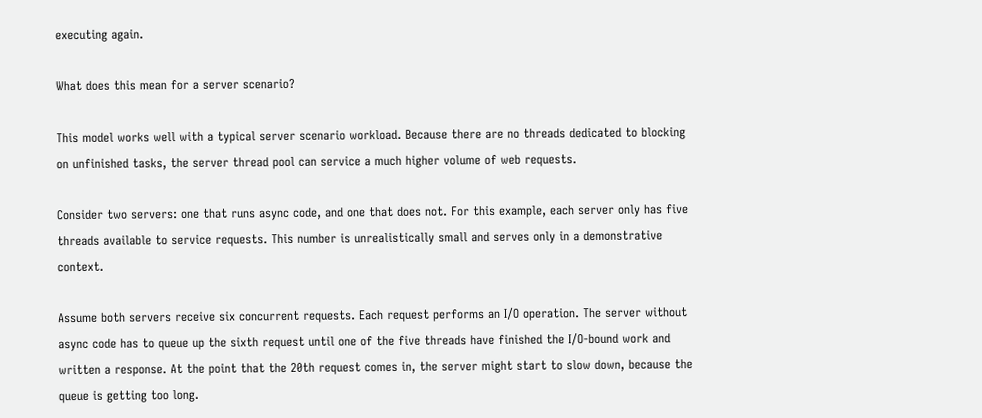executing again.

What does this mean for a server scenario?

This model works well with a typical server scenario workload. Because there are no threads dedicated to blocking on unfinished tasks, the server thread pool can service a much higher volume of web requests.

Consider two servers: one that runs async code, and one that does not. For this example, each server only has five threads available to service requests. This number is unrealistically small and serves only in a demonstrative context.

Assume both servers receive six concurrent requests. Each request performs an I/O operation. The server without async code has to queue up the sixth request until one of the five threads have finished the I/O-bound work and written a response. At the point that the 20th request comes in, the server might start to slow down, because the queue is getting too long.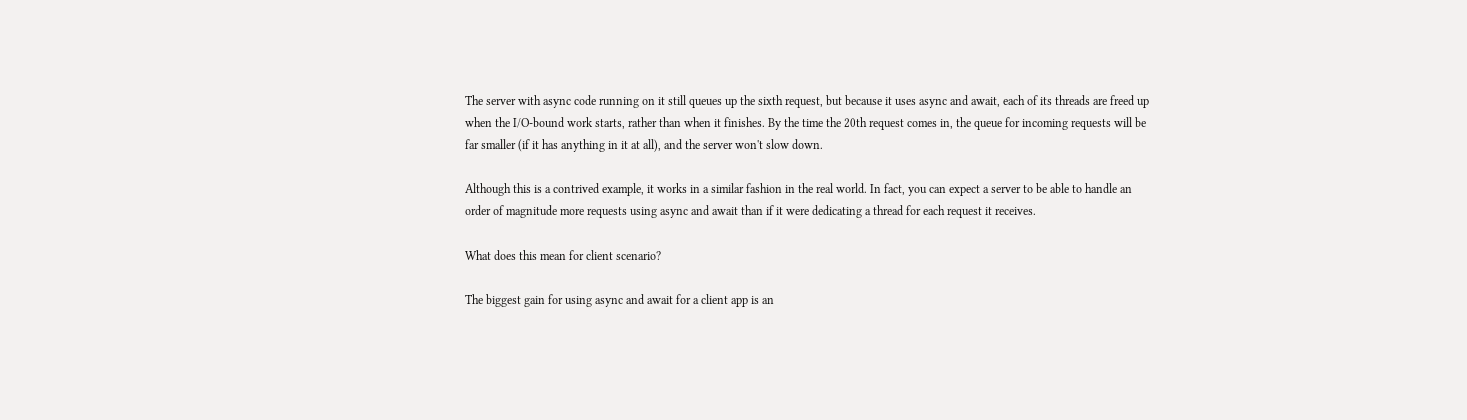The server with async code running on it still queues up the sixth request, but because it uses async and await, each of its threads are freed up when the I/O-bound work starts, rather than when it finishes. By the time the 20th request comes in, the queue for incoming requests will be far smaller (if it has anything in it at all), and the server won't slow down.

Although this is a contrived example, it works in a similar fashion in the real world. In fact, you can expect a server to be able to handle an order of magnitude more requests using async and await than if it were dedicating a thread for each request it receives.

What does this mean for client scenario?

The biggest gain for using async and await for a client app is an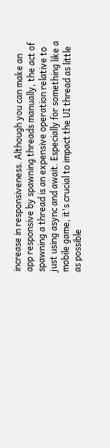increase in responsiveness. Although you can make an app responsive by spawning threads manually, the act of spawning a thread is an expensive operation relative to just using async and await. Especially for something like a mobile game, it's crucial to impact the UI thread as little as possible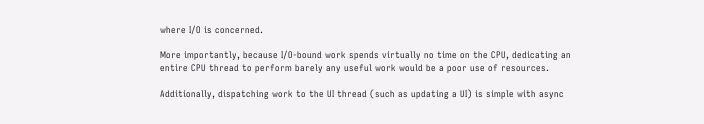where I/O is concerned.

More importantly, because I/O-bound work spends virtually no time on the CPU, dedicating an entire CPU thread to perform barely any useful work would be a poor use of resources.

Additionally, dispatching work to the UI thread (such as updating a UI) is simple with async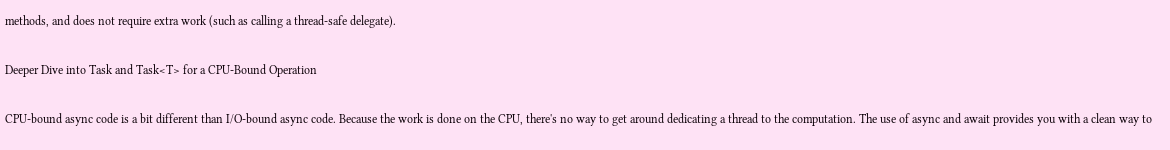methods, and does not require extra work (such as calling a thread-safe delegate).

Deeper Dive into Task and Task<T> for a CPU-Bound Operation

CPU-bound async code is a bit different than I/O-bound async code. Because the work is done on the CPU, there's no way to get around dedicating a thread to the computation. The use of async and await provides you with a clean way to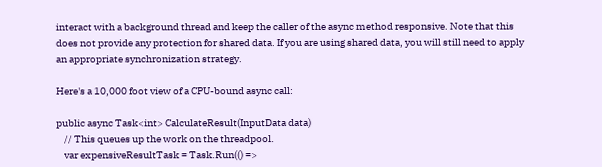interact with a background thread and keep the caller of the async method responsive. Note that this does not provide any protection for shared data. If you are using shared data, you will still need to apply an appropriate synchronization strategy.

Here's a 10,000 foot view of a CPU-bound async call:

public async Task<int> CalculateResult(InputData data)
    // This queues up the work on the threadpool.
    var expensiveResultTask = Task.Run(() =>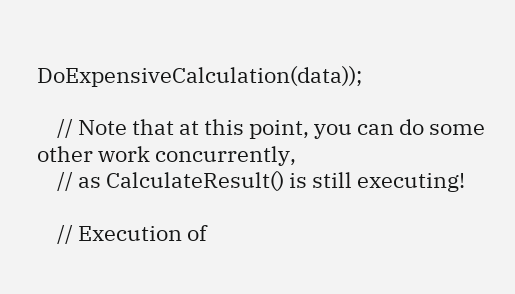DoExpensiveCalculation(data));

    // Note that at this point, you can do some other work concurrently,
    // as CalculateResult() is still executing!

    // Execution of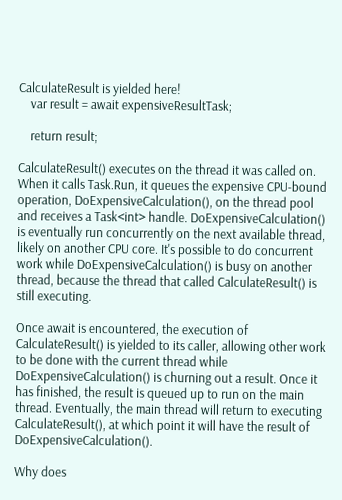CalculateResult is yielded here!
    var result = await expensiveResultTask;

    return result;

CalculateResult() executes on the thread it was called on. When it calls Task.Run, it queues the expensive CPU-bound operation, DoExpensiveCalculation(), on the thread pool and receives a Task<int> handle. DoExpensiveCalculation() is eventually run concurrently on the next available thread, likely on another CPU core. It's possible to do concurrent work while DoExpensiveCalculation() is busy on another thread, because the thread that called CalculateResult() is still executing.

Once await is encountered, the execution of CalculateResult() is yielded to its caller, allowing other work to be done with the current thread while DoExpensiveCalculation() is churning out a result. Once it has finished, the result is queued up to run on the main thread. Eventually, the main thread will return to executing CalculateResult(), at which point it will have the result of DoExpensiveCalculation().

Why does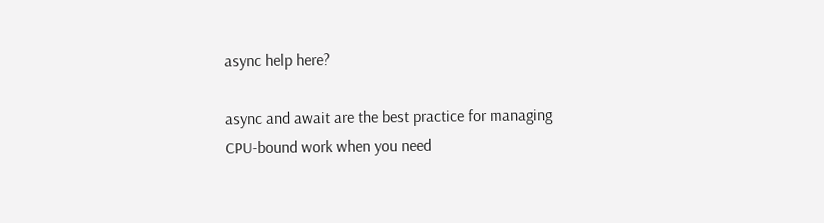async help here?

async and await are the best practice for managing CPU-bound work when you need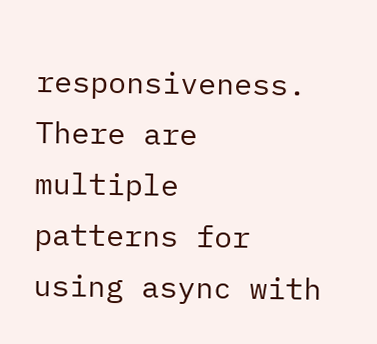responsiveness. There are multiple patterns for using async with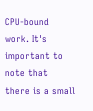CPU-bound work. It's important to note that there is a small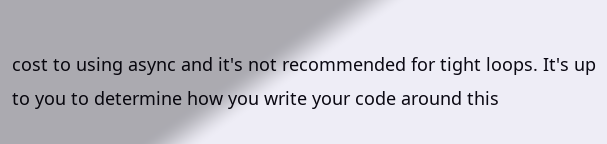cost to using async and it's not recommended for tight loops. It's up to you to determine how you write your code around this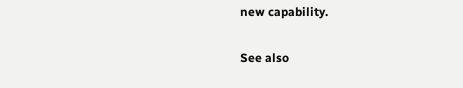new capability.

See also